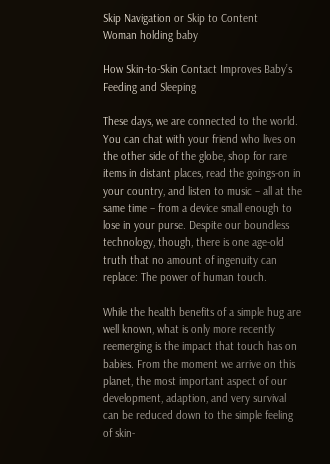Skip Navigation or Skip to Content
Woman holding baby

How Skin-to-Skin Contact Improves Baby’s Feeding and Sleeping

These days, we are connected to the world. You can chat with your friend who lives on the other side of the globe, shop for rare items in distant places, read the goings-on in your country, and listen to music – all at the same time – from a device small enough to lose in your purse. Despite our boundless technology, though, there is one age-old truth that no amount of ingenuity can replace: The power of human touch.

While the health benefits of a simple hug are well known, what is only more recently reemerging is the impact that touch has on babies. From the moment we arrive on this planet, the most important aspect of our development, adaption, and very survival can be reduced down to the simple feeling of skin-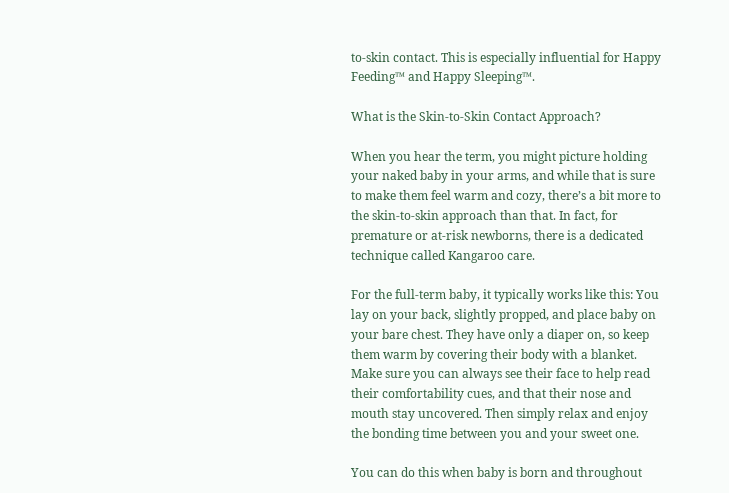to-skin contact. This is especially influential for Happy Feeding™ and Happy Sleeping™.

What is the Skin-to-Skin Contact Approach?

When you hear the term, you might picture holding your naked baby in your arms, and while that is sure to make them feel warm and cozy, there’s a bit more to the skin-to-skin approach than that. In fact, for premature or at-risk newborns, there is a dedicated technique called Kangaroo care.

For the full-term baby, it typically works like this: You lay on your back, slightly propped, and place baby on your bare chest. They have only a diaper on, so keep them warm by covering their body with a blanket. Make sure you can always see their face to help read their comfortability cues, and that their nose and mouth stay uncovered. Then simply relax and enjoy the bonding time between you and your sweet one.

You can do this when baby is born and throughout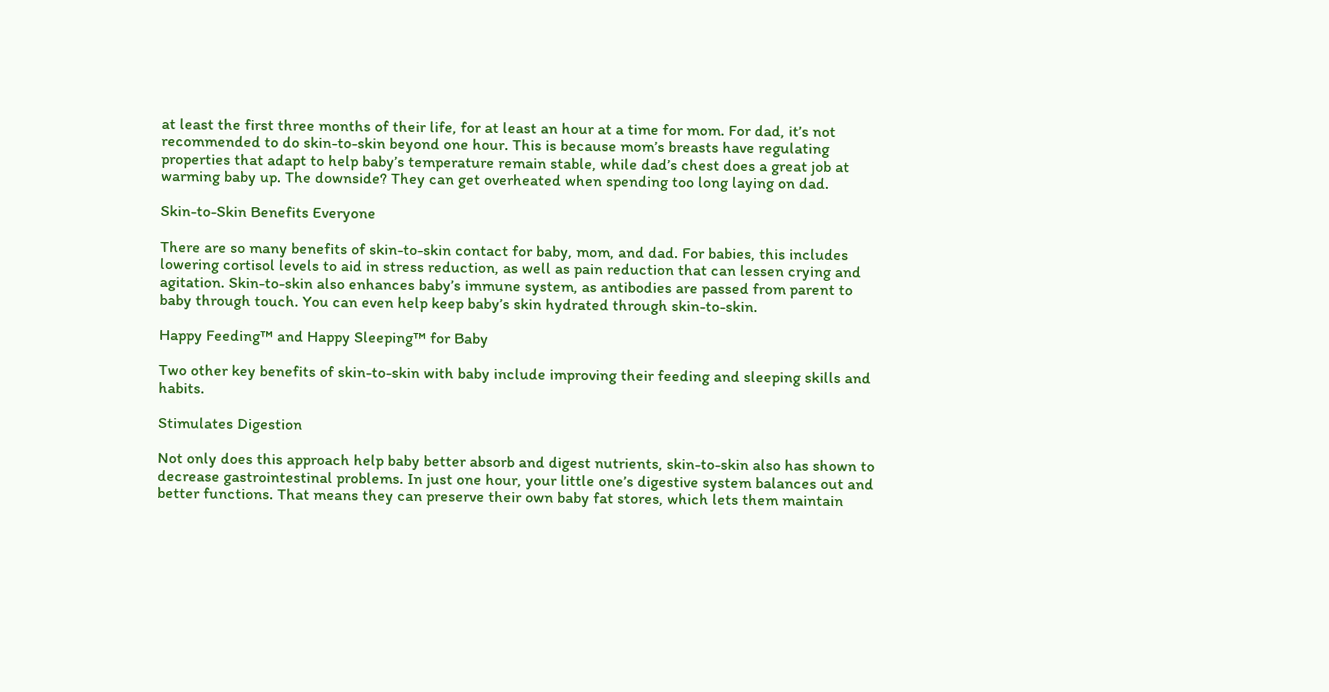at least the first three months of their life, for at least an hour at a time for mom. For dad, it’s not recommended to do skin-to-skin beyond one hour. This is because mom’s breasts have regulating properties that adapt to help baby’s temperature remain stable, while dad’s chest does a great job at warming baby up. The downside? They can get overheated when spending too long laying on dad.

Skin-to-Skin Benefits Everyone

There are so many benefits of skin-to-skin contact for baby, mom, and dad. For babies, this includes lowering cortisol levels to aid in stress reduction, as well as pain reduction that can lessen crying and agitation. Skin-to-skin also enhances baby’s immune system, as antibodies are passed from parent to baby through touch. You can even help keep baby’s skin hydrated through skin-to-skin.

Happy Feeding™ and Happy Sleeping™ for Baby

Two other key benefits of skin-to-skin with baby include improving their feeding and sleeping skills and habits.

Stimulates Digestion

Not only does this approach help baby better absorb and digest nutrients, skin-to-skin also has shown to decrease gastrointestinal problems. In just one hour, your little one’s digestive system balances out and better functions. That means they can preserve their own baby fat stores, which lets them maintain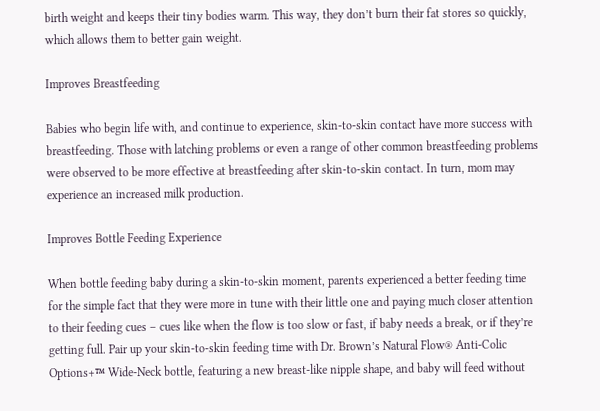birth weight and keeps their tiny bodies warm. This way, they don’t burn their fat stores so quickly, which allows them to better gain weight.

Improves Breastfeeding

Babies who begin life with, and continue to experience, skin-to-skin contact have more success with breastfeeding. Those with latching problems or even a range of other common breastfeeding problems were observed to be more effective at breastfeeding after skin-to-skin contact. In turn, mom may experience an increased milk production.

Improves Bottle Feeding Experience

When bottle feeding baby during a skin-to-skin moment, parents experienced a better feeding time for the simple fact that they were more in tune with their little one and paying much closer attention to their feeding cues – cues like when the flow is too slow or fast, if baby needs a break, or if they’re getting full. Pair up your skin-to-skin feeding time with Dr. Brown’s Natural Flow® Anti-Colic Options+™ Wide-Neck bottle, featuring a new breast-like nipple shape, and baby will feed without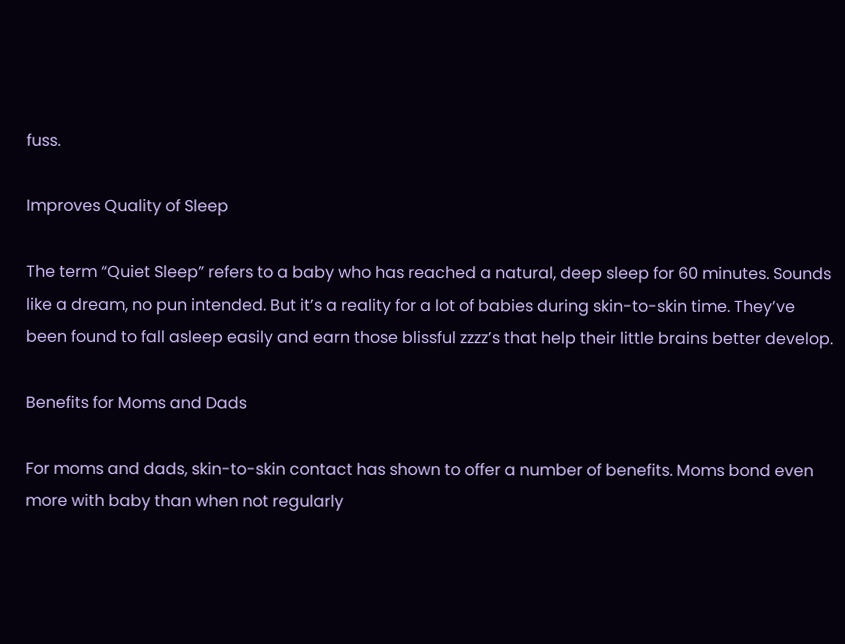fuss.

Improves Quality of Sleep

The term “Quiet Sleep” refers to a baby who has reached a natural, deep sleep for 60 minutes. Sounds like a dream, no pun intended. But it’s a reality for a lot of babies during skin-to-skin time. They’ve been found to fall asleep easily and earn those blissful zzzz’s that help their little brains better develop.

Benefits for Moms and Dads

For moms and dads, skin-to-skin contact has shown to offer a number of benefits. Moms bond even more with baby than when not regularly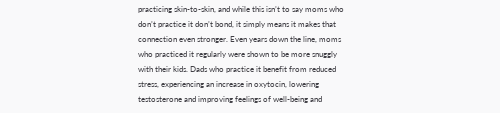practicing skin-to-skin, and while this isn’t to say moms who don’t practice it don’t bond, it simply means it makes that connection even stronger. Even years down the line, moms who practiced it regularly were shown to be more snuggly with their kids. Dads who practice it benefit from reduced stress, experiencing an increase in oxytocin, lowering testosterone and improving feelings of well-being and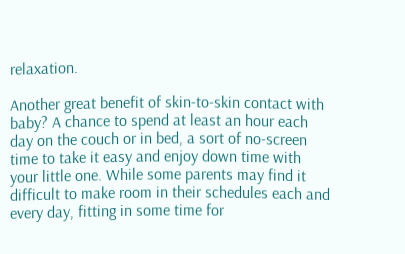relaxation.

Another great benefit of skin-to-skin contact with baby? A chance to spend at least an hour each day on the couch or in bed, a sort of no-screen time to take it easy and enjoy down time with your little one. While some parents may find it difficult to make room in their schedules each and every day, fitting in some time for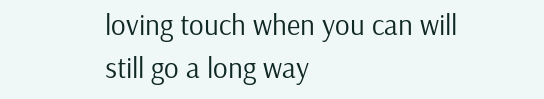loving touch when you can will still go a long way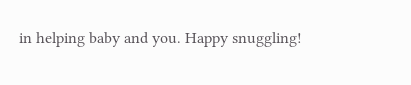in helping baby and you. Happy snuggling!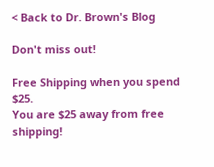< Back to Dr. Brown's Blog

Don't miss out!

Free Shipping when you spend $25.
You are $25 away from free shipping!